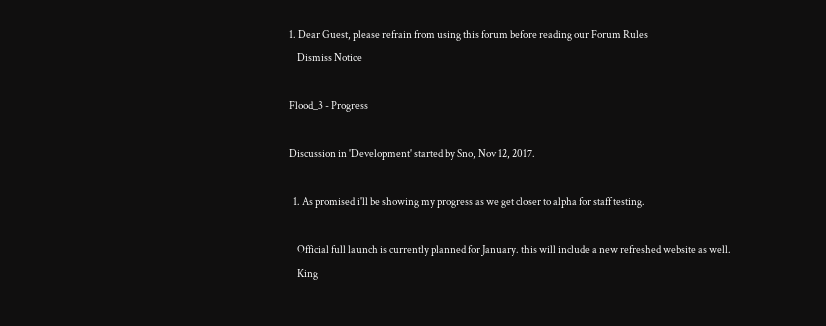1. Dear Guest, please refrain from using this forum before reading our Forum Rules
    Dismiss Notice

Flood_3 - Progress

Discussion in 'Development' started by Sno, Nov 12, 2017.

  1. As promised i'll be showing my progress as we get closer to alpha for staff testing.

    Official full launch is currently planned for January. this will include a new refreshed website as well.
    King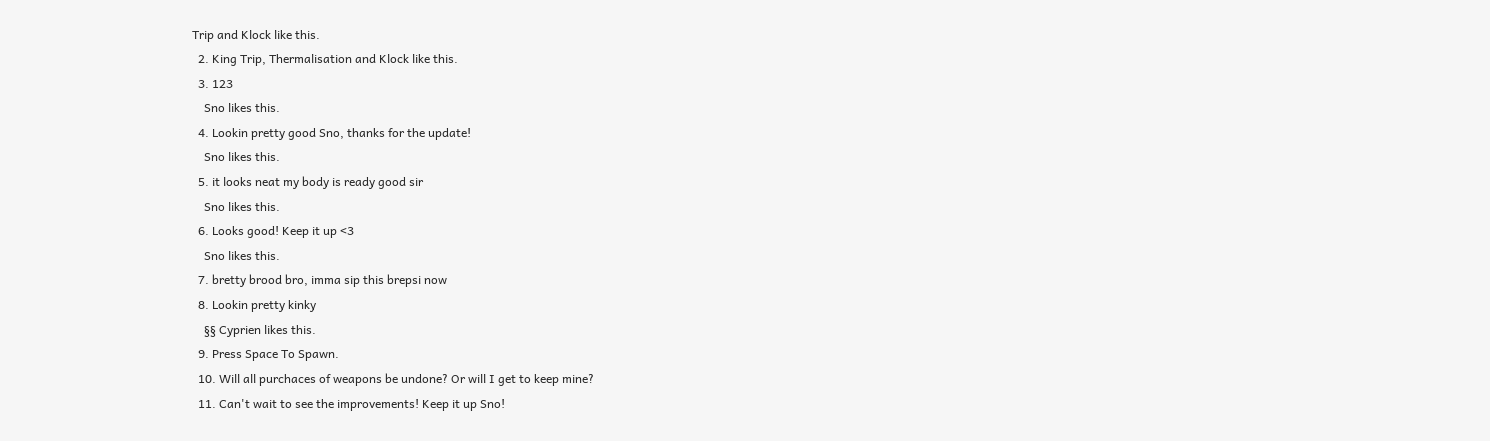Trip and Klock like this.
  2. King Trip, Thermalisation and Klock like this.
  3. 123
    Sno likes this.
  4. Lookin pretty good Sno, thanks for the update!
    Sno likes this.
  5. it looks neat my body is ready good sir
    Sno likes this.
  6. Looks good! Keep it up <3
    Sno likes this.
  7. bretty brood bro, imma sip this brepsi now
  8. Lookin pretty kinky
    §§ Cyprien likes this.
  9. Press Space To Spawn.
  10. Will all purchaces of weapons be undone? Or will I get to keep mine?
  11. Can't wait to see the improvements! Keep it up Sno!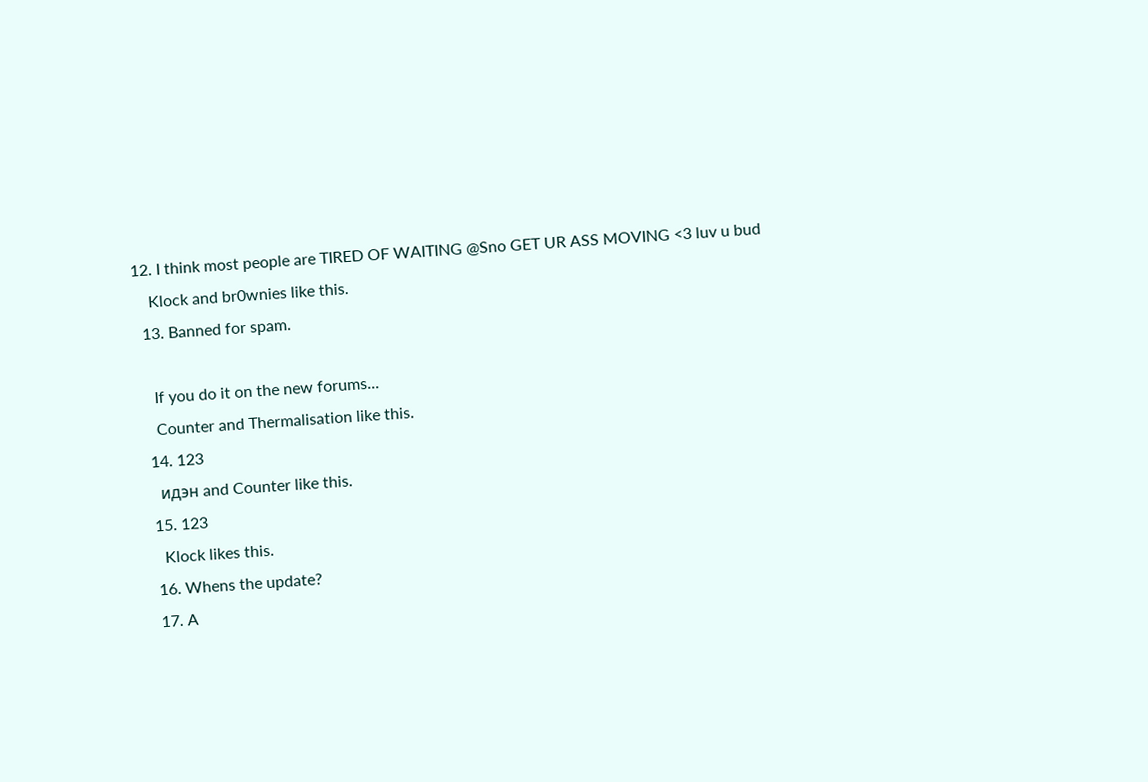12. I think most people are TIRED OF WAITING @Sno GET UR ASS MOVING <3 luv u bud
    Klock and br0wnies like this.
  13. Banned for spam.

    If you do it on the new forums...
    Counter and Thermalisation like this.
  14. 123
    идэн and Counter like this.
  15. 123
    Klock likes this.
  16. Whens the update?
  17. A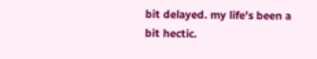bit delayed. my life's been a bit hectic.